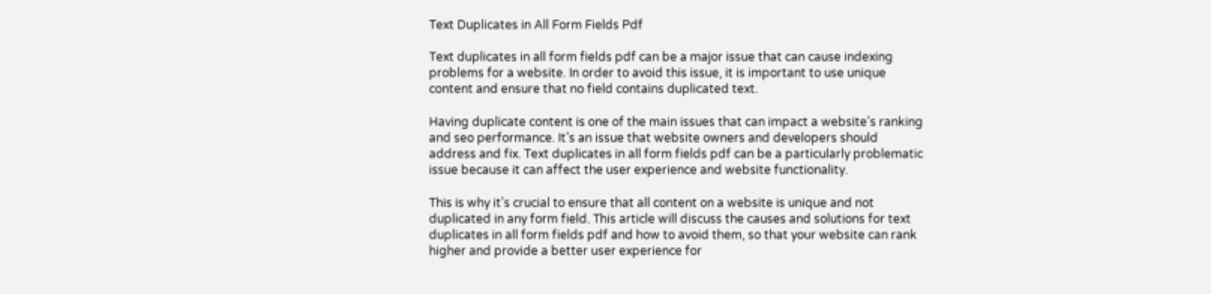Text Duplicates in All Form Fields Pdf

Text duplicates in all form fields pdf can be a major issue that can cause indexing problems for a website. In order to avoid this issue, it is important to use unique content and ensure that no field contains duplicated text.

Having duplicate content is one of the main issues that can impact a website’s ranking and seo performance. It’s an issue that website owners and developers should address and fix. Text duplicates in all form fields pdf can be a particularly problematic issue because it can affect the user experience and website functionality.

This is why it’s crucial to ensure that all content on a website is unique and not duplicated in any form field. This article will discuss the causes and solutions for text duplicates in all form fields pdf and how to avoid them, so that your website can rank higher and provide a better user experience for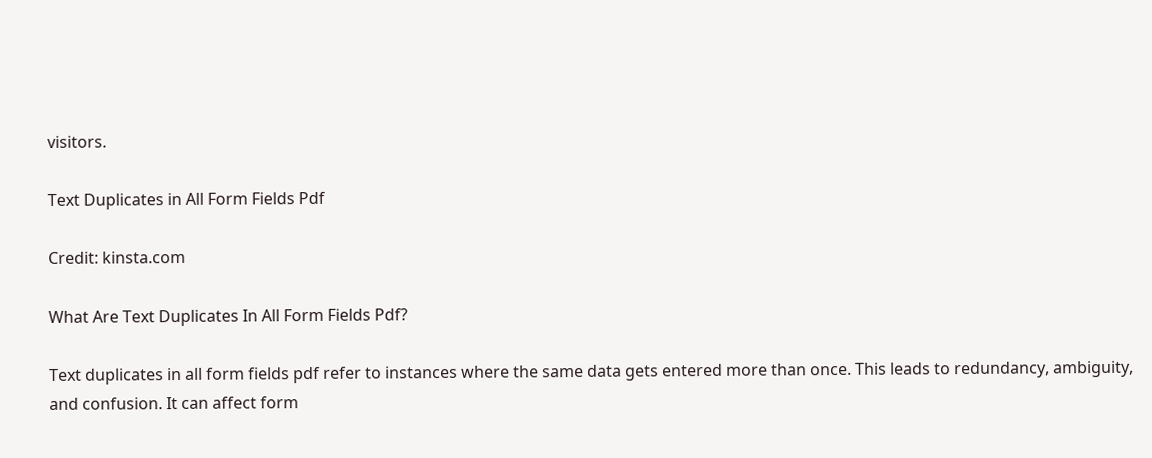visitors.

Text Duplicates in All Form Fields Pdf

Credit: kinsta.com

What Are Text Duplicates In All Form Fields Pdf?

Text duplicates in all form fields pdf refer to instances where the same data gets entered more than once. This leads to redundancy, ambiguity, and confusion. It can affect form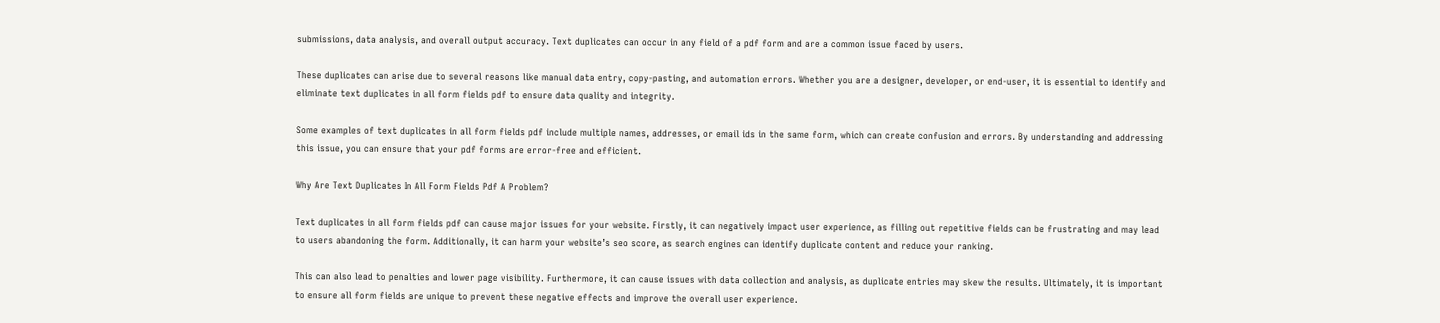submissions, data analysis, and overall output accuracy. Text duplicates can occur in any field of a pdf form and are a common issue faced by users.

These duplicates can arise due to several reasons like manual data entry, copy-pasting, and automation errors. Whether you are a designer, developer, or end-user, it is essential to identify and eliminate text duplicates in all form fields pdf to ensure data quality and integrity.

Some examples of text duplicates in all form fields pdf include multiple names, addresses, or email ids in the same form, which can create confusion and errors. By understanding and addressing this issue, you can ensure that your pdf forms are error-free and efficient.

Why Are Text Duplicates In All Form Fields Pdf A Problem?

Text duplicates in all form fields pdf can cause major issues for your website. Firstly, it can negatively impact user experience, as filling out repetitive fields can be frustrating and may lead to users abandoning the form. Additionally, it can harm your website’s seo score, as search engines can identify duplicate content and reduce your ranking.

This can also lead to penalties and lower page visibility. Furthermore, it can cause issues with data collection and analysis, as duplicate entries may skew the results. Ultimately, it is important to ensure all form fields are unique to prevent these negative effects and improve the overall user experience.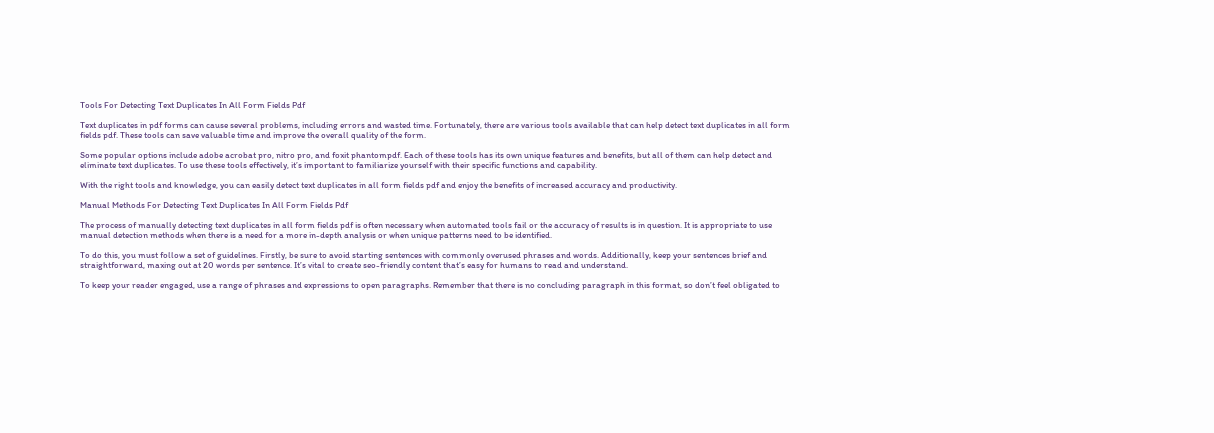Tools For Detecting Text Duplicates In All Form Fields Pdf

Text duplicates in pdf forms can cause several problems, including errors and wasted time. Fortunately, there are various tools available that can help detect text duplicates in all form fields pdf. These tools can save valuable time and improve the overall quality of the form.

Some popular options include adobe acrobat pro, nitro pro, and foxit phantompdf. Each of these tools has its own unique features and benefits, but all of them can help detect and eliminate text duplicates. To use these tools effectively, it’s important to familiarize yourself with their specific functions and capability.

With the right tools and knowledge, you can easily detect text duplicates in all form fields pdf and enjoy the benefits of increased accuracy and productivity.

Manual Methods For Detecting Text Duplicates In All Form Fields Pdf

The process of manually detecting text duplicates in all form fields pdf is often necessary when automated tools fail or the accuracy of results is in question. It is appropriate to use manual detection methods when there is a need for a more in-depth analysis or when unique patterns need to be identified.

To do this, you must follow a set of guidelines. Firstly, be sure to avoid starting sentences with commonly overused phrases and words. Additionally, keep your sentences brief and straightforward, maxing out at 20 words per sentence. It’s vital to create seo-friendly content that’s easy for humans to read and understand.

To keep your reader engaged, use a range of phrases and expressions to open paragraphs. Remember that there is no concluding paragraph in this format, so don’t feel obligated to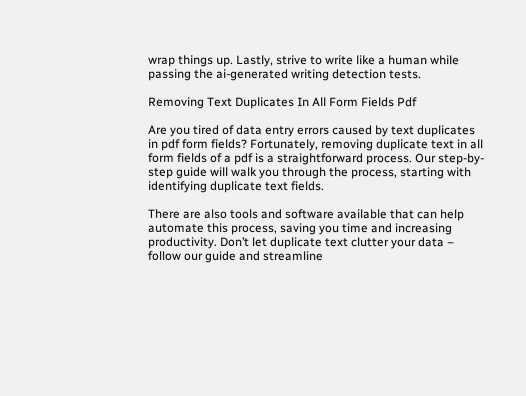wrap things up. Lastly, strive to write like a human while passing the ai-generated writing detection tests.

Removing Text Duplicates In All Form Fields Pdf

Are you tired of data entry errors caused by text duplicates in pdf form fields? Fortunately, removing duplicate text in all form fields of a pdf is a straightforward process. Our step-by-step guide will walk you through the process, starting with identifying duplicate text fields.

There are also tools and software available that can help automate this process, saving you time and increasing productivity. Don’t let duplicate text clutter your data – follow our guide and streamline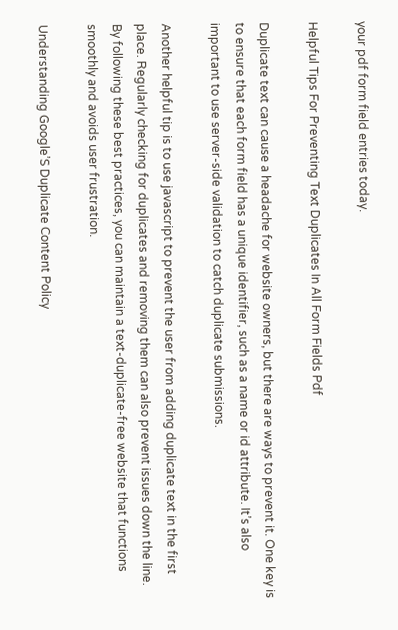your pdf form field entries today.

Helpful Tips For Preventing Text Duplicates In All Form Fields Pdf

Duplicate text can cause a headache for website owners, but there are ways to prevent it. One key is to ensure that each form field has a unique identifier, such as a name or id attribute. It’s also important to use server-side validation to catch duplicate submissions.

Another helpful tip is to use javascript to prevent the user from adding duplicate text in the first place. Regularly checking for duplicates and removing them can also prevent issues down the line. By following these best practices, you can maintain a text-duplicate-free website that functions smoothly and avoids user frustration.

Understanding Google’S Duplicate Content Policy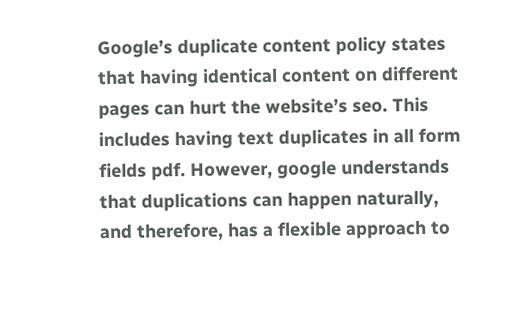Google’s duplicate content policy states that having identical content on different pages can hurt the website’s seo. This includes having text duplicates in all form fields pdf. However, google understands that duplications can happen naturally, and therefore, has a flexible approach to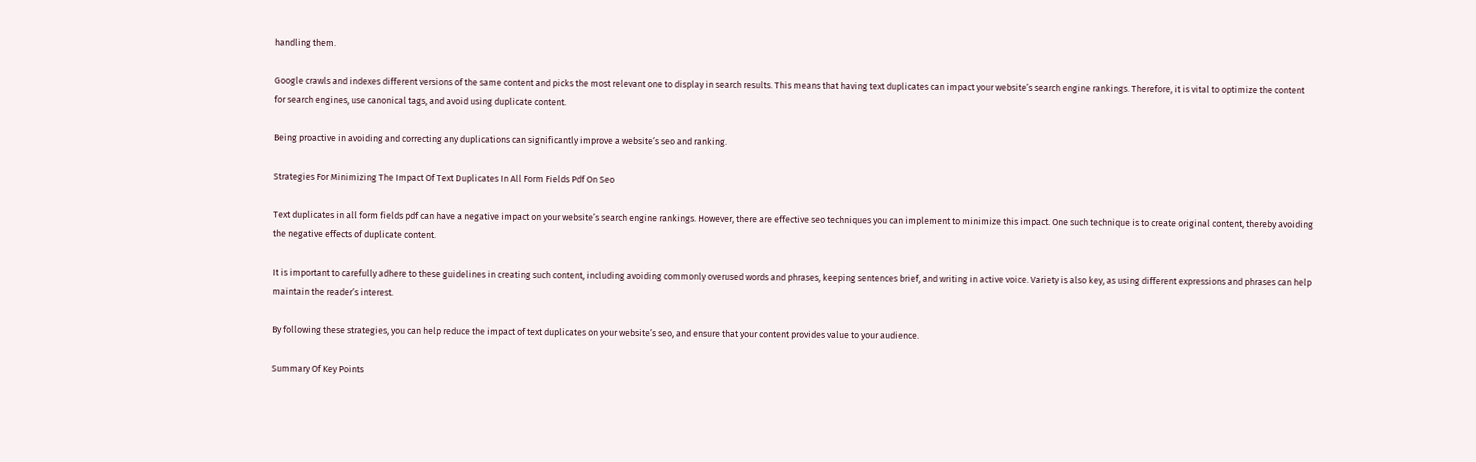handling them.

Google crawls and indexes different versions of the same content and picks the most relevant one to display in search results. This means that having text duplicates can impact your website’s search engine rankings. Therefore, it is vital to optimize the content for search engines, use canonical tags, and avoid using duplicate content.

Being proactive in avoiding and correcting any duplications can significantly improve a website’s seo and ranking.

Strategies For Minimizing The Impact Of Text Duplicates In All Form Fields Pdf On Seo

Text duplicates in all form fields pdf can have a negative impact on your website’s search engine rankings. However, there are effective seo techniques you can implement to minimize this impact. One such technique is to create original content, thereby avoiding the negative effects of duplicate content.

It is important to carefully adhere to these guidelines in creating such content, including avoiding commonly overused words and phrases, keeping sentences brief, and writing in active voice. Variety is also key, as using different expressions and phrases can help maintain the reader’s interest.

By following these strategies, you can help reduce the impact of text duplicates on your website’s seo, and ensure that your content provides value to your audience.

Summary Of Key Points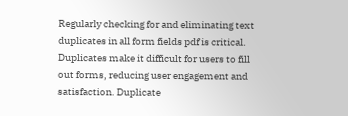Regularly checking for and eliminating text duplicates in all form fields pdf is critical. Duplicates make it difficult for users to fill out forms, reducing user engagement and satisfaction. Duplicate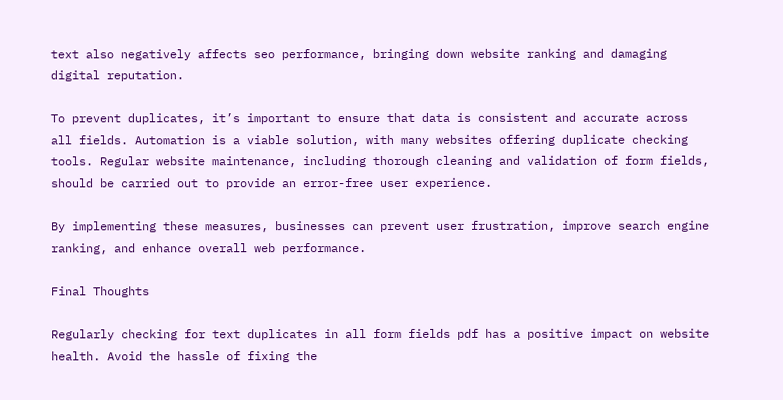text also negatively affects seo performance, bringing down website ranking and damaging digital reputation.

To prevent duplicates, it’s important to ensure that data is consistent and accurate across all fields. Automation is a viable solution, with many websites offering duplicate checking tools. Regular website maintenance, including thorough cleaning and validation of form fields, should be carried out to provide an error-free user experience.

By implementing these measures, businesses can prevent user frustration, improve search engine ranking, and enhance overall web performance.

Final Thoughts

Regularly checking for text duplicates in all form fields pdf has a positive impact on website health. Avoid the hassle of fixing the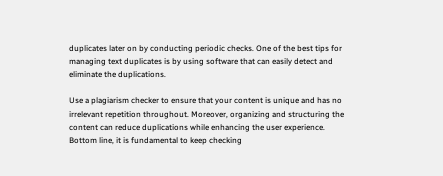duplicates later on by conducting periodic checks. One of the best tips for managing text duplicates is by using software that can easily detect and eliminate the duplications.

Use a plagiarism checker to ensure that your content is unique and has no irrelevant repetition throughout. Moreover, organizing and structuring the content can reduce duplications while enhancing the user experience. Bottom line, it is fundamental to keep checking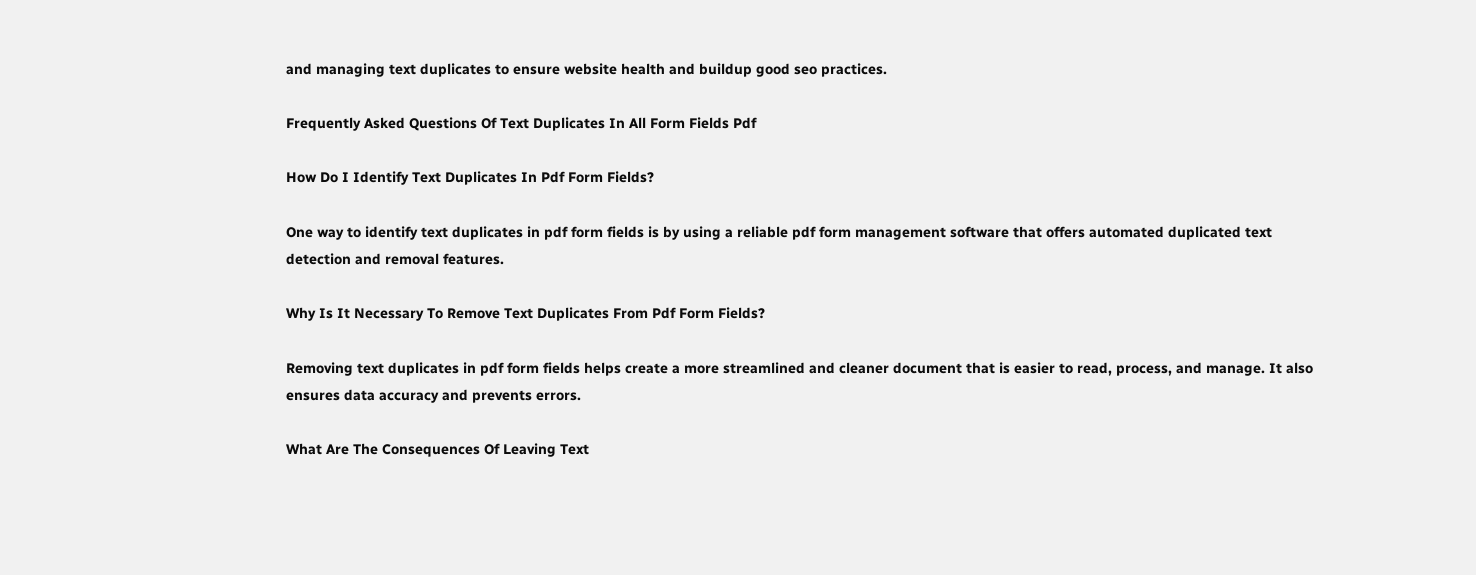and managing text duplicates to ensure website health and buildup good seo practices.

Frequently Asked Questions Of Text Duplicates In All Form Fields Pdf

How Do I Identify Text Duplicates In Pdf Form Fields?

One way to identify text duplicates in pdf form fields is by using a reliable pdf form management software that offers automated duplicated text detection and removal features.

Why Is It Necessary To Remove Text Duplicates From Pdf Form Fields?

Removing text duplicates in pdf form fields helps create a more streamlined and cleaner document that is easier to read, process, and manage. It also ensures data accuracy and prevents errors.

What Are The Consequences Of Leaving Text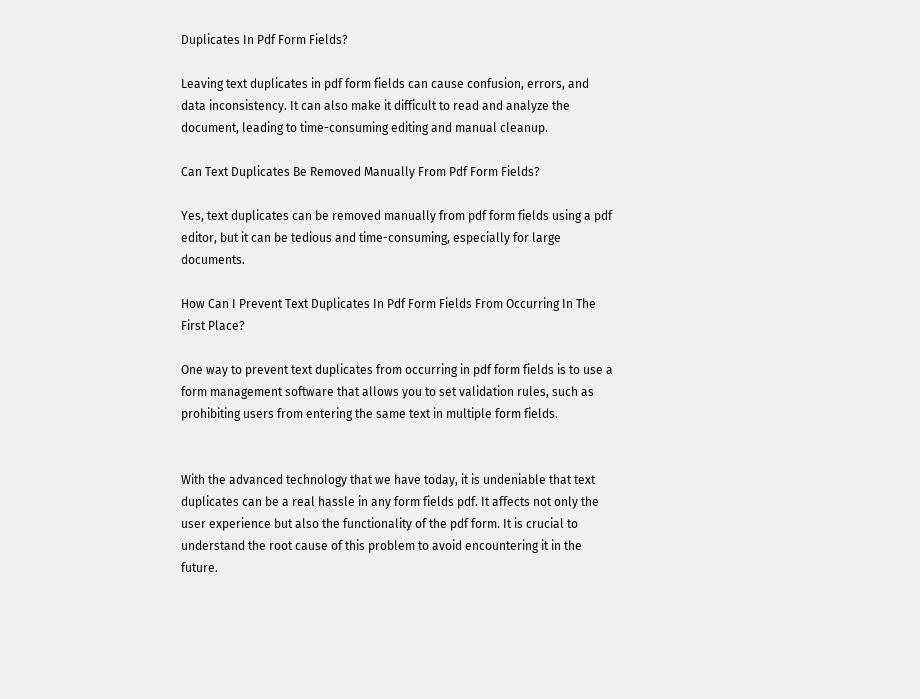Duplicates In Pdf Form Fields?

Leaving text duplicates in pdf form fields can cause confusion, errors, and data inconsistency. It can also make it difficult to read and analyze the document, leading to time-consuming editing and manual cleanup.

Can Text Duplicates Be Removed Manually From Pdf Form Fields?

Yes, text duplicates can be removed manually from pdf form fields using a pdf editor, but it can be tedious and time-consuming, especially for large documents.

How Can I Prevent Text Duplicates In Pdf Form Fields From Occurring In The First Place?

One way to prevent text duplicates from occurring in pdf form fields is to use a form management software that allows you to set validation rules, such as prohibiting users from entering the same text in multiple form fields.


With the advanced technology that we have today, it is undeniable that text duplicates can be a real hassle in any form fields pdf. It affects not only the user experience but also the functionality of the pdf form. It is crucial to understand the root cause of this problem to avoid encountering it in the future.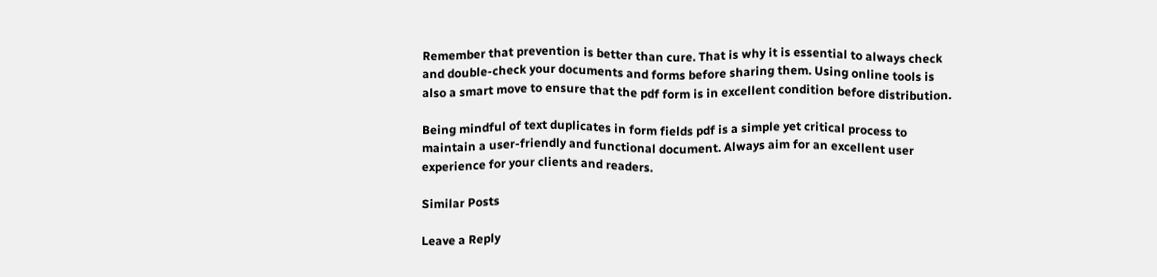Remember that prevention is better than cure. That is why it is essential to always check and double-check your documents and forms before sharing them. Using online tools is also a smart move to ensure that the pdf form is in excellent condition before distribution.

Being mindful of text duplicates in form fields pdf is a simple yet critical process to maintain a user-friendly and functional document. Always aim for an excellent user experience for your clients and readers.

Similar Posts

Leave a Reply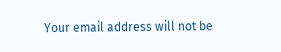Your email address will not be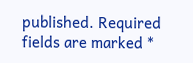published. Required fields are marked *